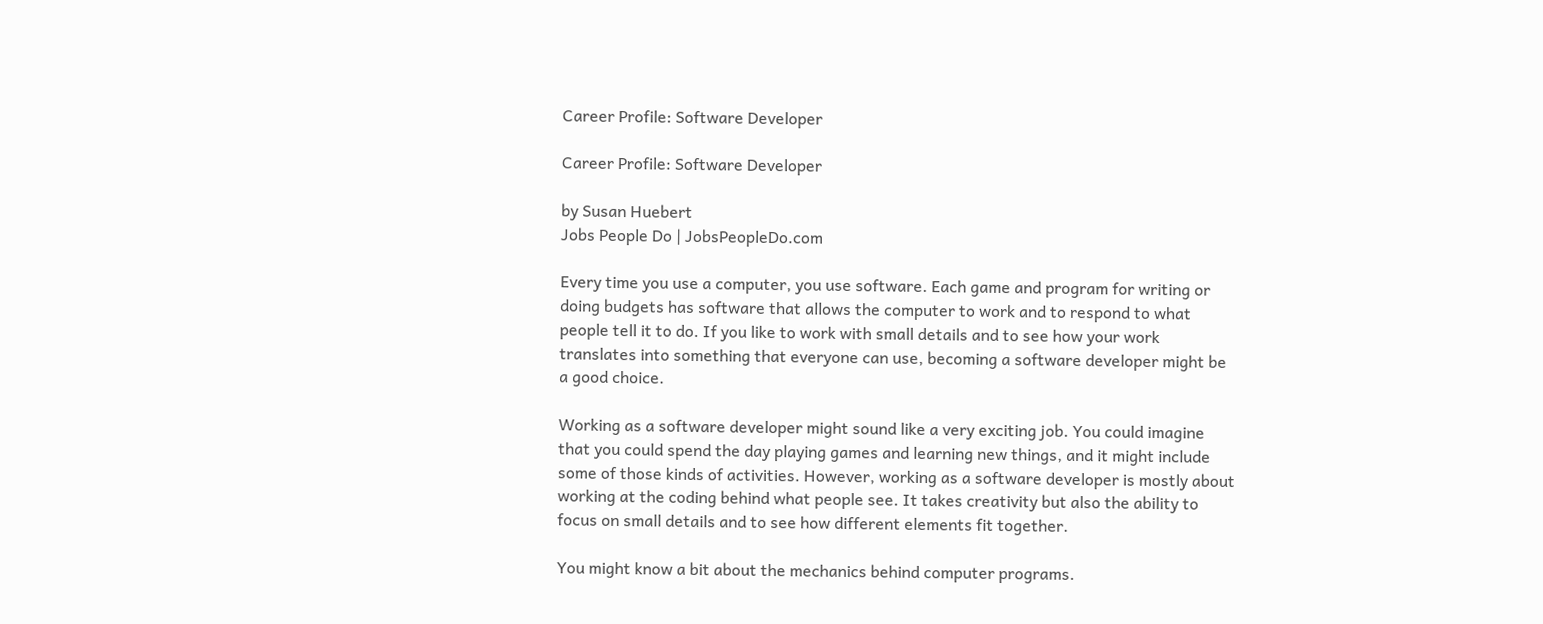Career Profile: Software Developer

Career Profile: Software Developer

by Susan Huebert
Jobs People Do | JobsPeopleDo.com

Every time you use a computer, you use software. Each game and program for writing or doing budgets has software that allows the computer to work and to respond to what people tell it to do. If you like to work with small details and to see how your work translates into something that everyone can use, becoming a software developer might be a good choice.

Working as a software developer might sound like a very exciting job. You could imagine that you could spend the day playing games and learning new things, and it might include some of those kinds of activities. However, working as a software developer is mostly about working at the coding behind what people see. It takes creativity but also the ability to focus on small details and to see how different elements fit together.

You might know a bit about the mechanics behind computer programs.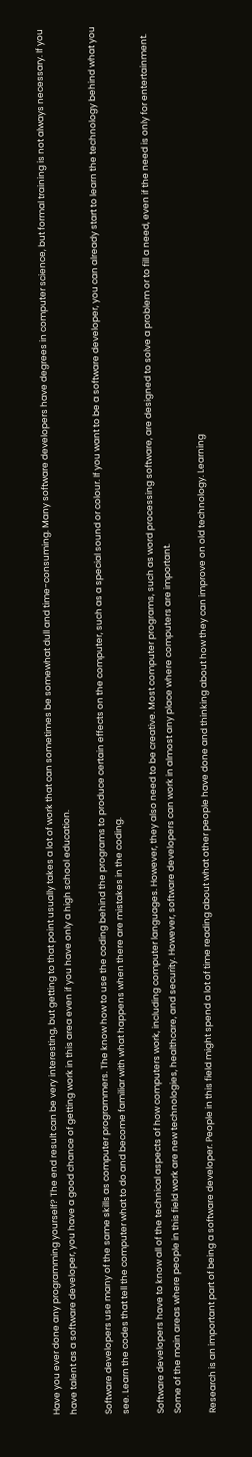Have you ever done any programming yourself? The end result can be very interesting, but getting to that point usually takes a lot of work that can sometimes be somewhat dull and time-consuming. Many software developers have degrees in computer science, but formal training is not always necessary. If you have talent as a software developer, you have a good chance of getting work in this area even if you have only a high school education.

Software developers use many of the same skills as computer programmers. The know how to use the coding behind the programs to produce certain effects on the computer, such as a special sound or colour. If you want to be a software developer, you can already start to learn the technology behind what you see. Learn the codes that tell the computer what to do and become familiar with what happens when there are mistakes in the coding.

Software developers have to know all of the technical aspects of how computers work, including computer languages. However, they also need to be creative. Most computer programs, such as word processing software, are designed to solve a problem or to fill a need, even if the need is only for entertainment. Some of the main areas where people in this field work are new technologies, healthcare, and security. However, software developers can work in almost any place where computers are important.

Research is an important part of being a software developer. People in this field might spend a lot of time reading about what other people have done and thinking about how they can improve on old technology. Learning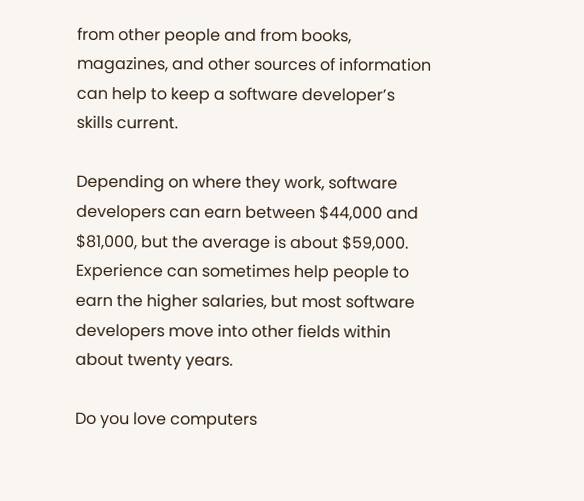from other people and from books, magazines, and other sources of information can help to keep a software developer’s skills current.

Depending on where they work, software developers can earn between $44,000 and $81,000, but the average is about $59,000. Experience can sometimes help people to earn the higher salaries, but most software developers move into other fields within about twenty years.

Do you love computers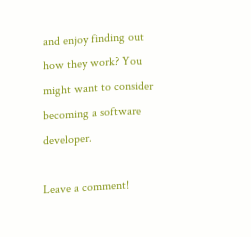and enjoy finding out how they work? You might want to consider becoming a software developer.

Leave a comment!